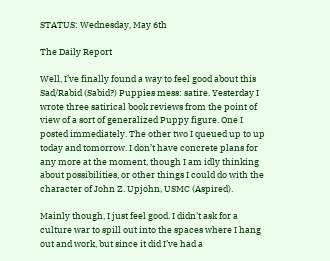STATUS: Wednesday, May 6th

The Daily Report

Well, I’ve finally found a way to feel good about this Sad/Rabid (Sabid?) Puppies mess: satire. Yesterday I wrote three satirical book reviews from the point of view of a sort of generalized Puppy figure. One I posted immediately. The other two I queued up to up today and tomorrow. I don’t have concrete plans for any more at the moment, though I am idly thinking about possibilities, or other things I could do with the character of John Z. Upjohn, USMC (Aspired).

Mainly though, I just feel good. I didn’t ask for a culture war to spill out into the spaces where I hang out and work, but since it did I’ve had a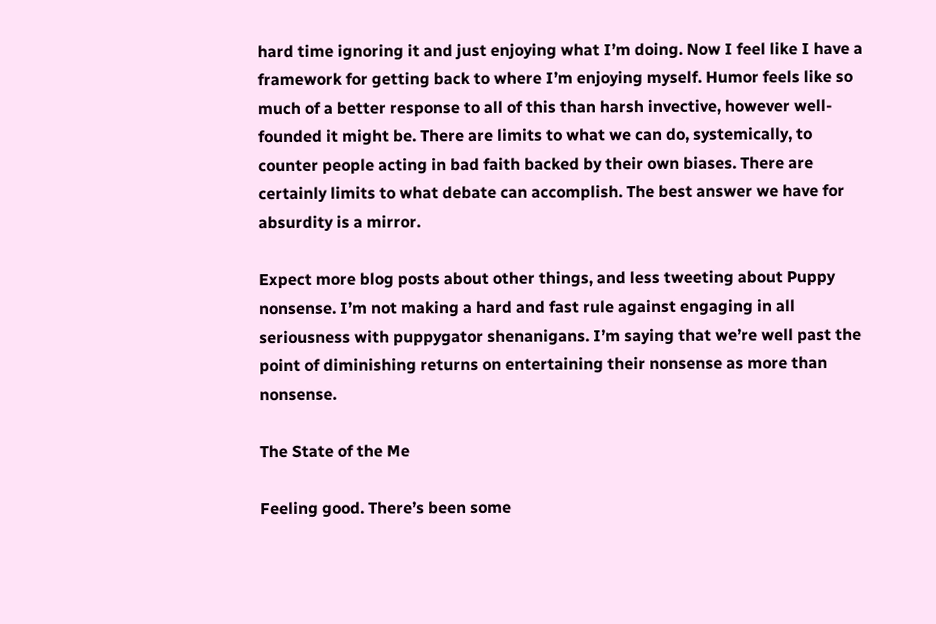hard time ignoring it and just enjoying what I’m doing. Now I feel like I have a framework for getting back to where I’m enjoying myself. Humor feels like so much of a better response to all of this than harsh invective, however well-founded it might be. There are limits to what we can do, systemically, to counter people acting in bad faith backed by their own biases. There are certainly limits to what debate can accomplish. The best answer we have for absurdity is a mirror.

Expect more blog posts about other things, and less tweeting about Puppy nonsense. I’m not making a hard and fast rule against engaging in all seriousness with puppygator shenanigans. I’m saying that we’re well past the point of diminishing returns on entertaining their nonsense as more than nonsense.

The State of the Me

Feeling good. There’s been some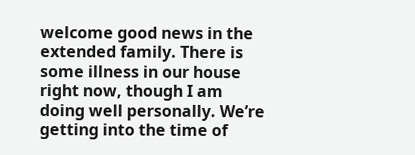welcome good news in the extended family. There is some illness in our house right now, though I am doing well personally. We’re getting into the time of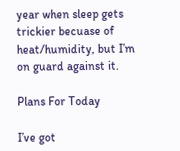year when sleep gets trickier becuase of heat/humidity, but I’m on guard against it.

Plans For Today

I’ve got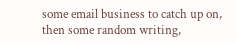some email business to catch up on, then some random writing,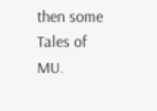then some Tales of MU.